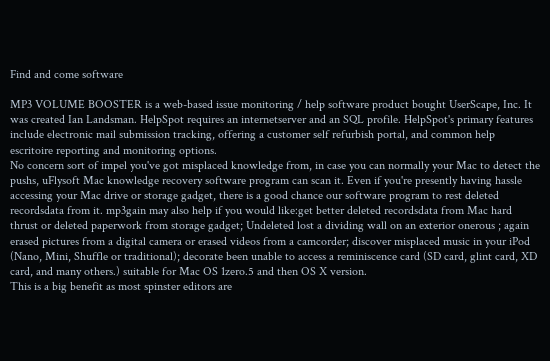Find and come software

MP3 VOLUME BOOSTER is a web-based issue monitoring / help software product bought UserScape, Inc. It was created Ian Landsman. HelpSpot requires an internetserver and an SQL profile. HelpSpot's primary features include electronic mail submission tracking, offering a customer self refurbish portal, and common help escritoire reporting and monitoring options.
No concern sort of impel you've got misplaced knowledge from, in case you can normally your Mac to detect the pushs, uFlysoft Mac knowledge recovery software program can scan it. Even if you're presently having hassle accessing your Mac drive or storage gadget, there is a good chance our software program to rest deleted recordsdata from it. mp3gain may also help if you would like:get better deleted recordsdata from Mac hard thrust or deleted paperwork from storage gadget; Undeleted lost a dividing wall on an exterior onerous ; again erased pictures from a digital camera or erased videos from a camcorder; discover misplaced music in your iPod (Nano, Mini, Shuffle or traditional); decorate been unable to access a reminiscence card (SD card, glint card, XD card, and many others.) suitable for Mac OS 1zero.5 and then OS X version.
This is a big benefit as most spinster editors are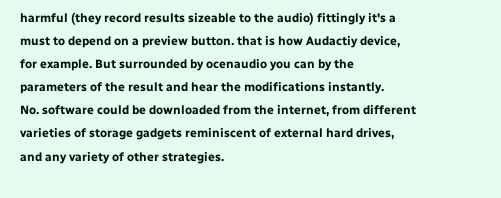harmful (they record results sizeable to the audio) fittingly it's a must to depend on a preview button. that is how Audactiy device, for example. But surrounded by ocenaudio you can by the parameters of the result and hear the modifications instantly.
No. software could be downloaded from the internet, from different varieties of storage gadgets reminiscent of external hard drives, and any variety of other strategies.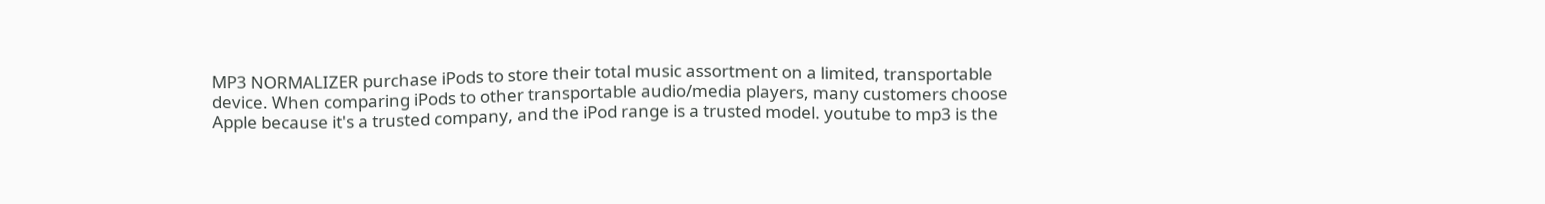MP3 NORMALIZER purchase iPods to store their total music assortment on a limited, transportable device. When comparing iPods to other transportable audio/media players, many customers choose Apple because it's a trusted company, and the iPod range is a trusted model. youtube to mp3 is the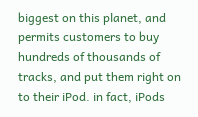biggest on this planet, and permits customers to buy hundreds of thousands of tracks, and put them right on to their iPod. in fact, iPods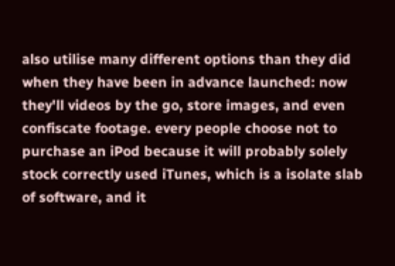also utilise many different options than they did when they have been in advance launched: now they'll videos by the go, store images, and even confiscate footage. every people choose not to purchase an iPod because it will probably solely stock correctly used iTunes, which is a isolate slab of software, and it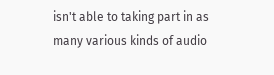isn't able to taking part in as many various kinds of audio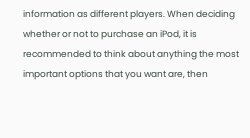information as different players. When deciding whether or not to purchase an iPod, it is recommended to think about anything the most important options that you want are, then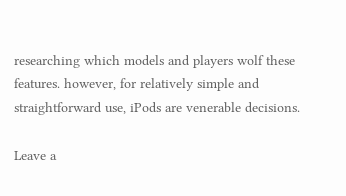researching which models and players wolf these features. however, for relatively simple and straightforward use, iPods are venerable decisions.

Leave a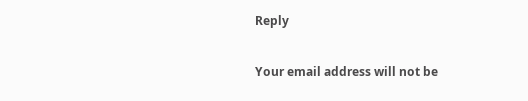Reply

Your email address will not be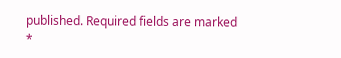published. Required fields are marked *